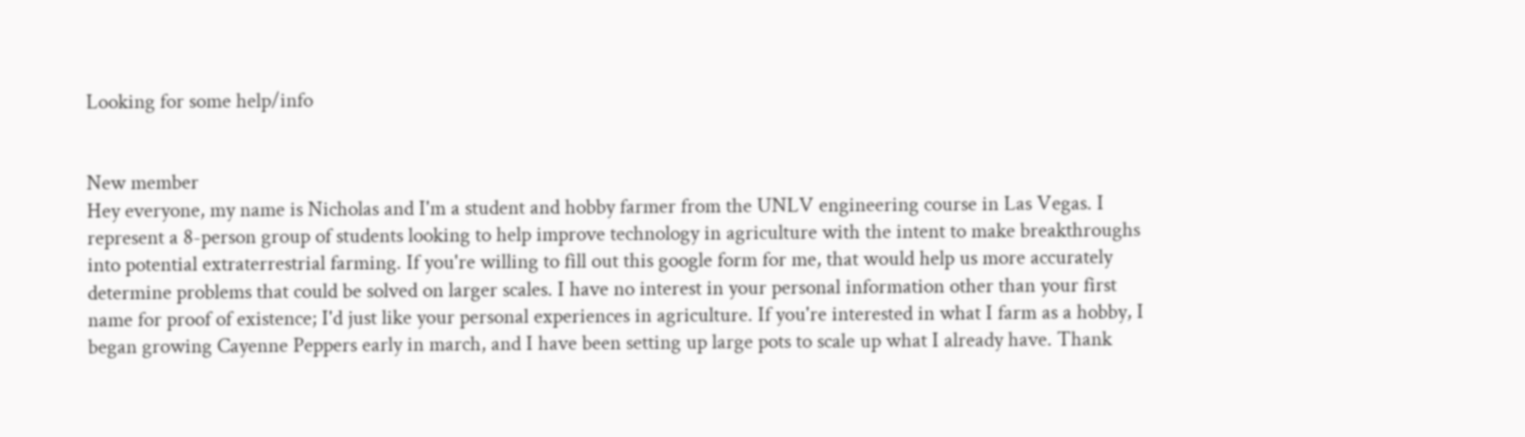Looking for some help/info


New member
Hey everyone, my name is Nicholas and I'm a student and hobby farmer from the UNLV engineering course in Las Vegas. I represent a 8-person group of students looking to help improve technology in agriculture with the intent to make breakthroughs into potential extraterrestrial farming. If you're willing to fill out this google form for me, that would help us more accurately determine problems that could be solved on larger scales. I have no interest in your personal information other than your first name for proof of existence; I'd just like your personal experiences in agriculture. If you're interested in what I farm as a hobby, I began growing Cayenne Peppers early in march, and I have been setting up large pots to scale up what I already have. Thank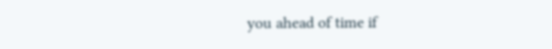you ahead of time if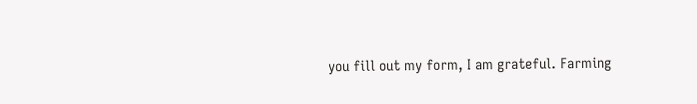you fill out my form, I am grateful. Farming